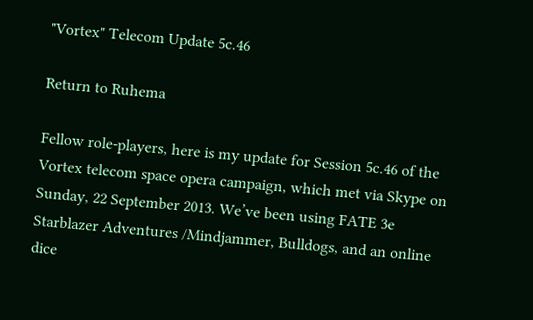"Vortex" Telecom Update 5c.46

Return to Ruhema

Fellow role-players, here is my update for Session 5c.46 of the Vortex telecom space opera campaign, which met via Skype on Sunday, 22 September 2013. We’ve been using FATE 3e Starblazer Adventures /Mindjammer, Bulldogs, and an online dice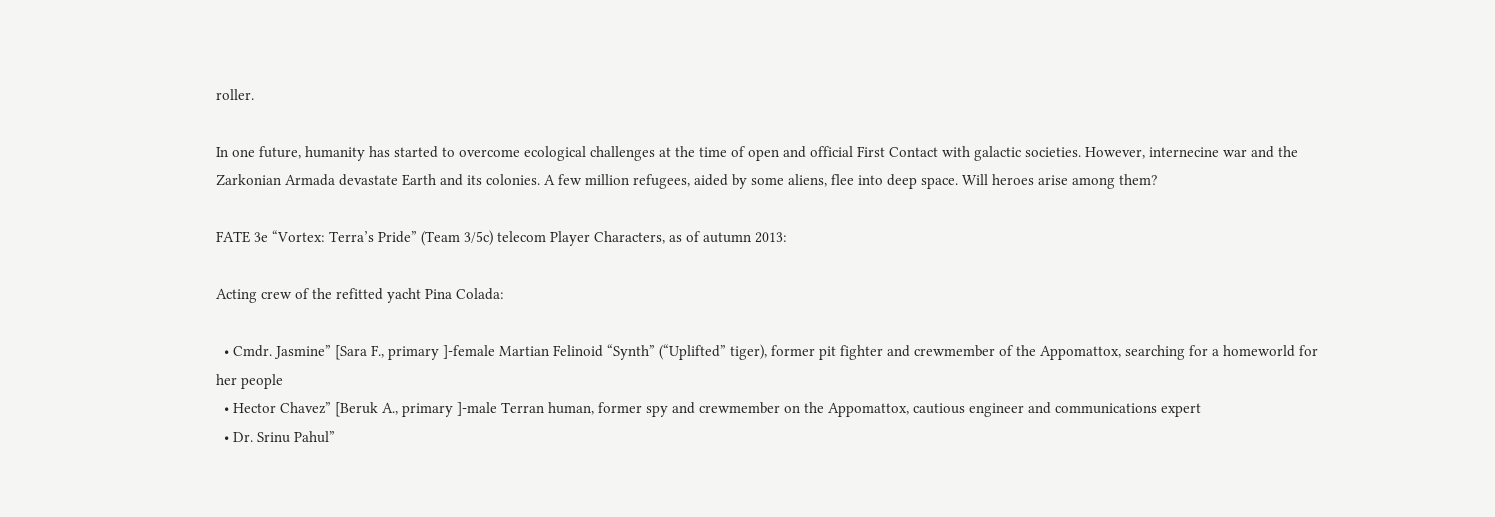roller.

In one future, humanity has started to overcome ecological challenges at the time of open and official First Contact with galactic societies. However, internecine war and the Zarkonian Armada devastate Earth and its colonies. A few million refugees, aided by some aliens, flee into deep space. Will heroes arise among them?

FATE 3e “Vortex: Terra’s Pride” (Team 3/5c) telecom Player Characters, as of autumn 2013:

Acting crew of the refitted yacht Pina Colada:

  • Cmdr. Jasmine” [Sara F., primary ]-female Martian Felinoid “Synth” (“Uplifted” tiger), former pit fighter and crewmember of the Appomattox, searching for a homeworld for her people
  • Hector Chavez” [Beruk A., primary ]-male Terran human, former spy and crewmember on the Appomattox, cautious engineer and communications expert
  • Dr. Srinu Pahul”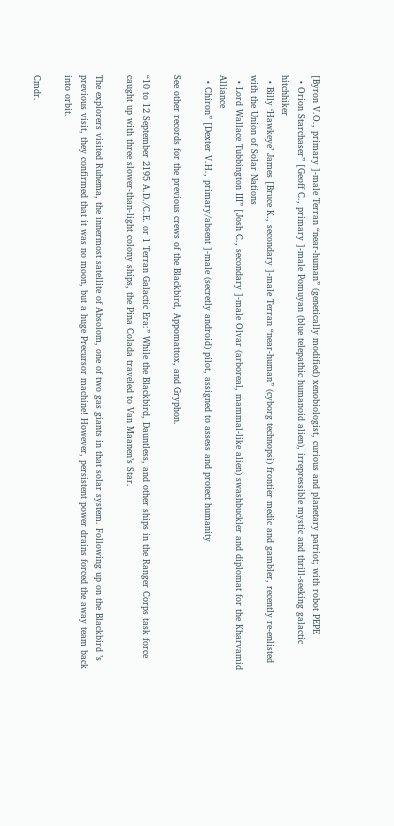[Byron V.O., primary ]-male Terran “near-human” (genetically modified) xenobiologist, curious and planetary patriot; with robot PEPE
  • Orion Starchaser” [Geoff C., primary ]-male Pomuyan (blue telepathic humanoid alien), irrepressible mystic and thrill-seeking galactic hitchhiker
  • Billy ‘Hawkeye’ James [Bruce K., secondary ]-male Terran “near-human” (cyborg technopsi) frontier medic and gambler, recently re-enlisted with the Union of Solar Nations
  • Lord Wallace Tubbington III” [Josh C., secondary ]-male Olvar (arboreal, mammal-like alien) swashbuckler and diplomat for the Kharvamid Alliance
  • Chiron” [Dexter V.H., primary/absent ]-male (secretly android) pilot, assigned to assess and protect humanity

See other records for the previous crews of the Blackbird, Appomattox, and Gryphon.

“10 to 12 September 2195 A.D./C.E. or 1 Terran Galactic Era:” While the Blackbird, Dauntless, and other ships in the Ranger Corps task force caught up with three slower-than-light colony ships, the Pina Colada traveled to Van Maanen’s Star.

The explorers visited Ruhema, the innermost satellite of Absolom, one of two gas giants in that solar system. Following up on the Blackbird ’s previous visit, they confirmed that it was no moon, but a huge Precursor machine! However, persistent power drains forced the away team back into orbit.

Cmdr.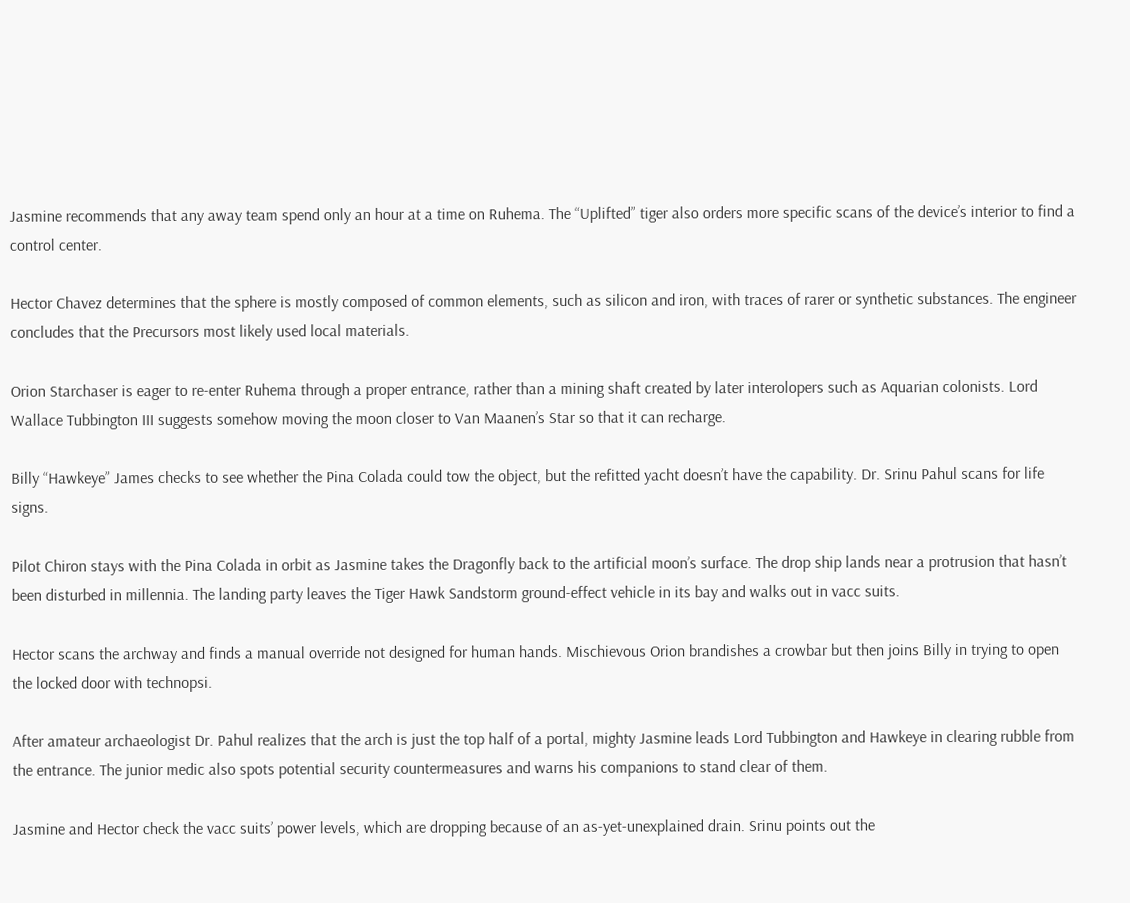Jasmine recommends that any away team spend only an hour at a time on Ruhema. The “Uplifted” tiger also orders more specific scans of the device’s interior to find a control center.

Hector Chavez determines that the sphere is mostly composed of common elements, such as silicon and iron, with traces of rarer or synthetic substances. The engineer concludes that the Precursors most likely used local materials.

Orion Starchaser is eager to re-enter Ruhema through a proper entrance, rather than a mining shaft created by later interolopers such as Aquarian colonists. Lord Wallace Tubbington III suggests somehow moving the moon closer to Van Maanen’s Star so that it can recharge.

Billy “Hawkeye” James checks to see whether the Pina Colada could tow the object, but the refitted yacht doesn’t have the capability. Dr. Srinu Pahul scans for life signs.

Pilot Chiron stays with the Pina Colada in orbit as Jasmine takes the Dragonfly back to the artificial moon’s surface. The drop ship lands near a protrusion that hasn’t been disturbed in millennia. The landing party leaves the Tiger Hawk Sandstorm ground-effect vehicle in its bay and walks out in vacc suits.

Hector scans the archway and finds a manual override not designed for human hands. Mischievous Orion brandishes a crowbar but then joins Billy in trying to open the locked door with technopsi.

After amateur archaeologist Dr. Pahul realizes that the arch is just the top half of a portal, mighty Jasmine leads Lord Tubbington and Hawkeye in clearing rubble from the entrance. The junior medic also spots potential security countermeasures and warns his companions to stand clear of them.

Jasmine and Hector check the vacc suits’ power levels, which are dropping because of an as-yet-unexplained drain. Srinu points out the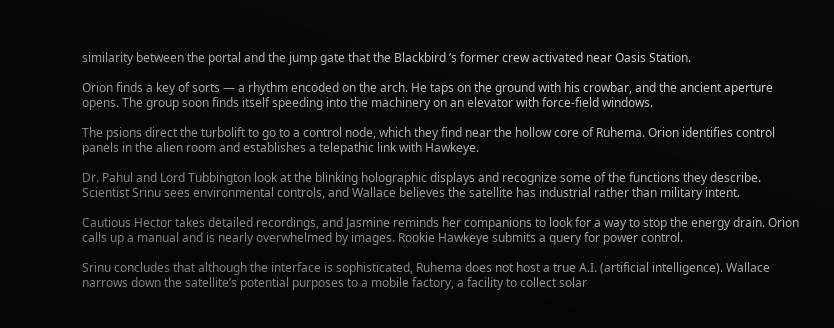similarity between the portal and the jump gate that the Blackbird ’s former crew activated near Oasis Station.

Orion finds a key of sorts — a rhythm encoded on the arch. He taps on the ground with his crowbar, and the ancient aperture opens. The group soon finds itself speeding into the machinery on an elevator with force-field windows.

The psions direct the turbolift to go to a control node, which they find near the hollow core of Ruhema. Orion identifies control panels in the alien room and establishes a telepathic link with Hawkeye.

Dr. Pahul and Lord Tubbington look at the blinking holographic displays and recognize some of the functions they describe. Scientist Srinu sees environmental controls, and Wallace believes the satellite has industrial rather than military intent.

Cautious Hector takes detailed recordings, and Jasmine reminds her companions to look for a way to stop the energy drain. Orion calls up a manual and is nearly overwhelmed by images. Rookie Hawkeye submits a query for power control.

Srinu concludes that although the interface is sophisticated, Ruhema does not host a true A.I. (artificial intelligence). Wallace narrows down the satellite’s potential purposes to a mobile factory, a facility to collect solar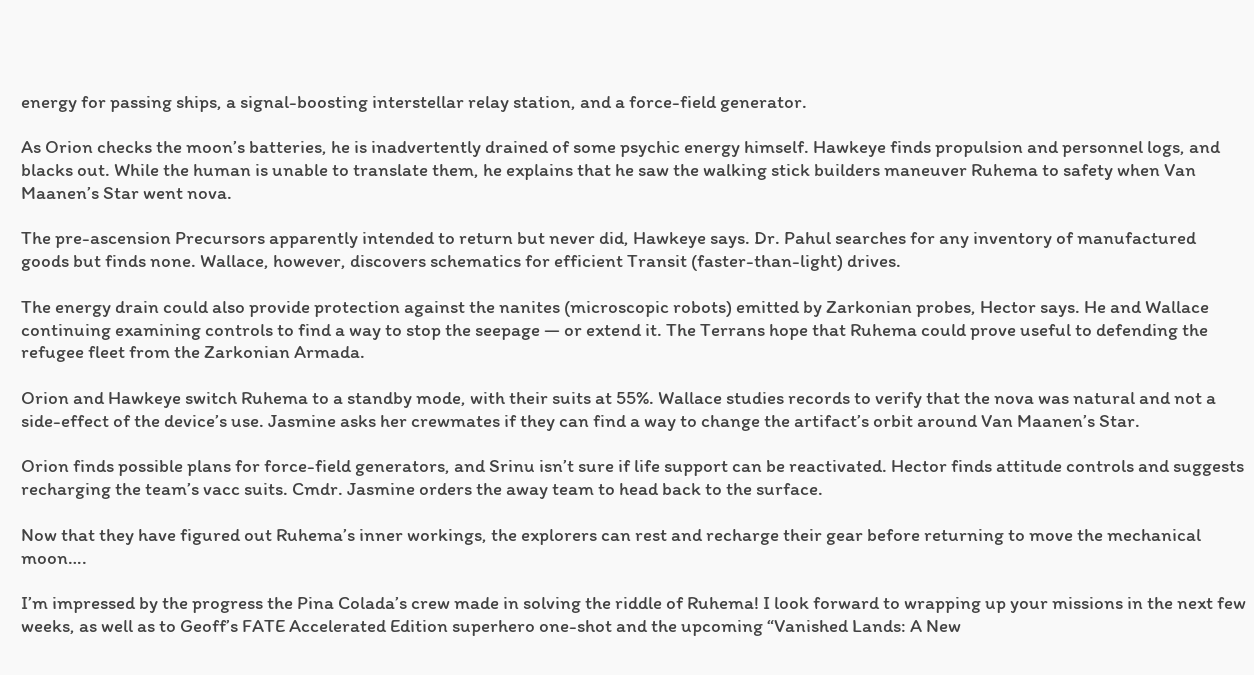energy for passing ships, a signal-boosting interstellar relay station, and a force-field generator.

As Orion checks the moon’s batteries, he is inadvertently drained of some psychic energy himself. Hawkeye finds propulsion and personnel logs, and blacks out. While the human is unable to translate them, he explains that he saw the walking stick builders maneuver Ruhema to safety when Van Maanen’s Star went nova.

The pre-ascension Precursors apparently intended to return but never did, Hawkeye says. Dr. Pahul searches for any inventory of manufactured goods but finds none. Wallace, however, discovers schematics for efficient Transit (faster-than-light) drives.

The energy drain could also provide protection against the nanites (microscopic robots) emitted by Zarkonian probes, Hector says. He and Wallace continuing examining controls to find a way to stop the seepage — or extend it. The Terrans hope that Ruhema could prove useful to defending the refugee fleet from the Zarkonian Armada.

Orion and Hawkeye switch Ruhema to a standby mode, with their suits at 55%. Wallace studies records to verify that the nova was natural and not a side-effect of the device’s use. Jasmine asks her crewmates if they can find a way to change the artifact’s orbit around Van Maanen’s Star.

Orion finds possible plans for force-field generators, and Srinu isn’t sure if life support can be reactivated. Hector finds attitude controls and suggests recharging the team’s vacc suits. Cmdr. Jasmine orders the away team to head back to the surface.

Now that they have figured out Ruhema’s inner workings, the explorers can rest and recharge their gear before returning to move the mechanical moon….

I’m impressed by the progress the Pina Colada’s crew made in solving the riddle of Ruhema! I look forward to wrapping up your missions in the next few weeks, as well as to Geoff’s FATE Accelerated Edition superhero one-shot and the upcoming “Vanished Lands: A New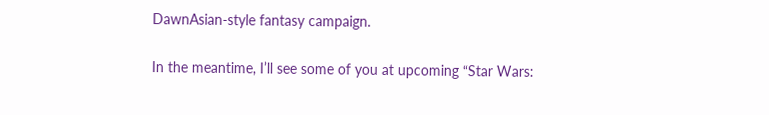DawnAsian-style fantasy campaign.

In the meantime, I’ll see some of you at upcoming “Star Wars: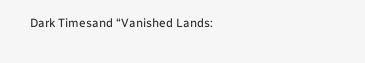Dark Timesand “Vanished Lands: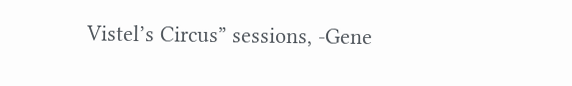Vistel’s Circus” sessions, -Gene